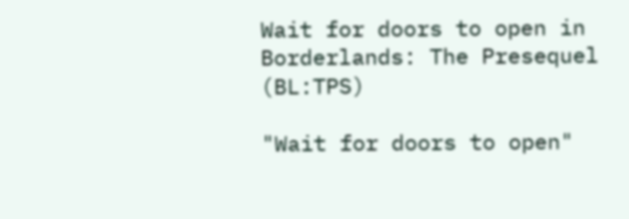Wait for doors to open in Borderlands: The Presequel (BL:TPS)

"Wait for doors to open"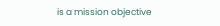is a mission objective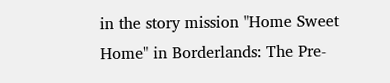in the story mission "Home Sweet Home" in Borderlands: The Pre-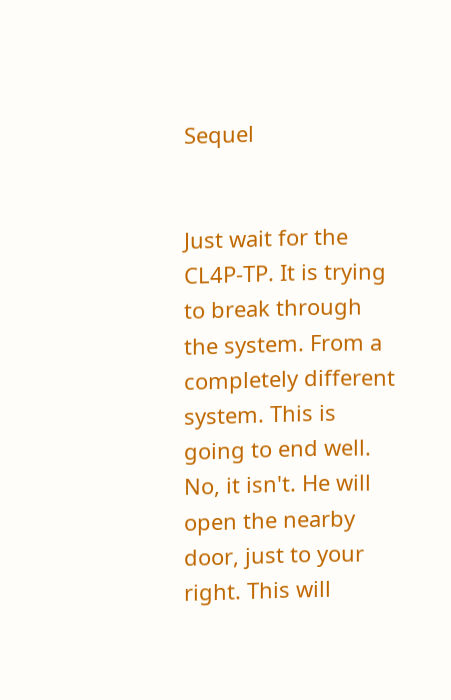Sequel


Just wait for the CL4P-TP. It is trying to break through the system. From a completely different system. This is going to end well. No, it isn't. He will open the nearby door, just to your right. This will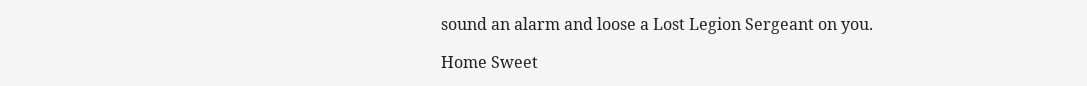sound an alarm and loose a Lost Legion Sergeant on you.

Home Sweet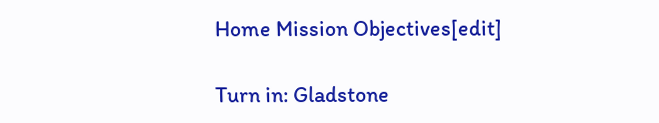Home Mission Objectives[edit]

Turn in: Gladstone